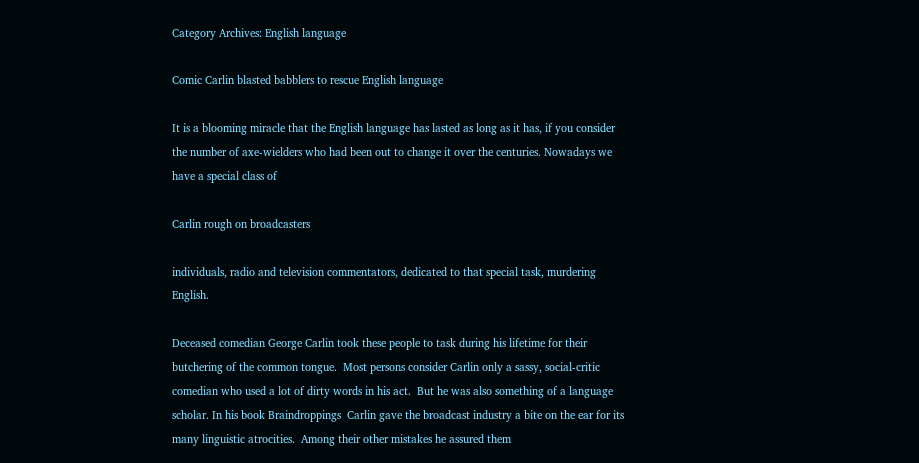Category Archives: English language

Comic Carlin blasted babblers to rescue English language

It is a blooming miracle that the English language has lasted as long as it has, if you consider the number of axe-wielders who had been out to change it over the centuries. Nowadays we have a special class of

Carlin rough on broadcasters

individuals, radio and television commentators, dedicated to that special task, murdering English.

Deceased comedian George Carlin took these people to task during his lifetime for their butchering of the common tongue.  Most persons consider Carlin only a sassy, social-critic comedian who used a lot of dirty words in his act.  But he was also something of a language scholar. In his book Braindroppings  Carlin gave the broadcast industry a bite on the ear for its many linguistic atrocities.  Among their other mistakes he assured them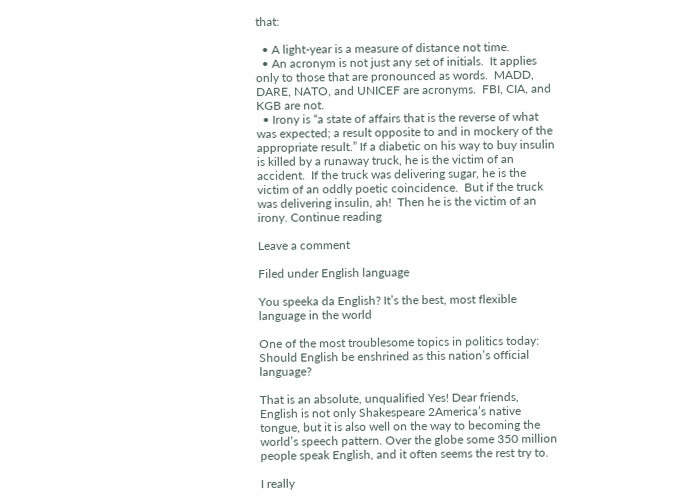that:

  • A light-year is a measure of distance not time.
  • An acronym is not just any set of initials.  It applies only to those that are pronounced as words.  MADD, DARE, NATO, and UNICEF are acronyms.  FBI, CIA, and KGB are not.
  • Irony is “a state of affairs that is the reverse of what was expected; a result opposite to and in mockery of the appropriate result.” If a diabetic on his way to buy insulin is killed by a runaway truck, he is the victim of an accident.  If the truck was delivering sugar, he is the victim of an oddly poetic coincidence.  But if the truck was delivering insulin, ah!  Then he is the victim of an irony. Continue reading

Leave a comment

Filed under English language

You speeka da English? It’s the best, most flexible language in the world

One of the most troublesome topics in politics today: Should English be enshrined as this nation’s official language?

That is an absolute, unqualified Yes! Dear friends, English is not only Shakespeare 2America’s native tongue, but it is also well on the way to becoming the world’s speech pattern. Over the globe some 350 million people speak English, and it often seems the rest try to.

I really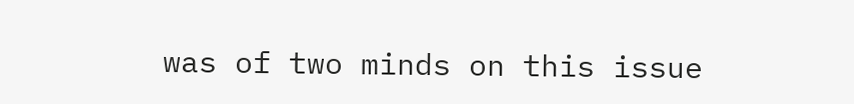was of two minds on this issue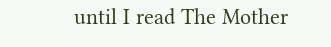until I read The Mother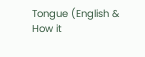Tongue (English & How it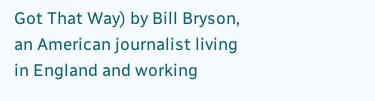Got That Way) by Bill Bryson, an American journalist living in England and working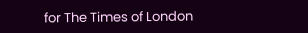for The Times of London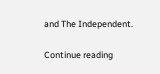and The Independent.

Continue reading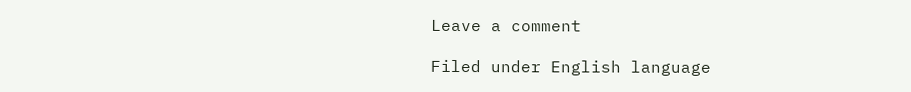Leave a comment

Filed under English language